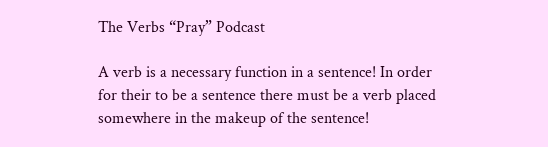The Verbs “Pray” Podcast

A verb is a necessary function in a sentence! In order for their to be a sentence there must be a verb placed somewhere in the makeup of the sentence!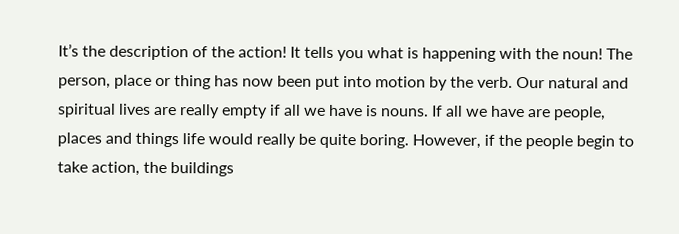It’s the description of the action! It tells you what is happening with the noun! The person, place or thing has now been put into motion by the verb. Our natural and spiritual lives are really empty if all we have is nouns. If all we have are people, places and things life would really be quite boring. However, if the people begin to take action, the buildings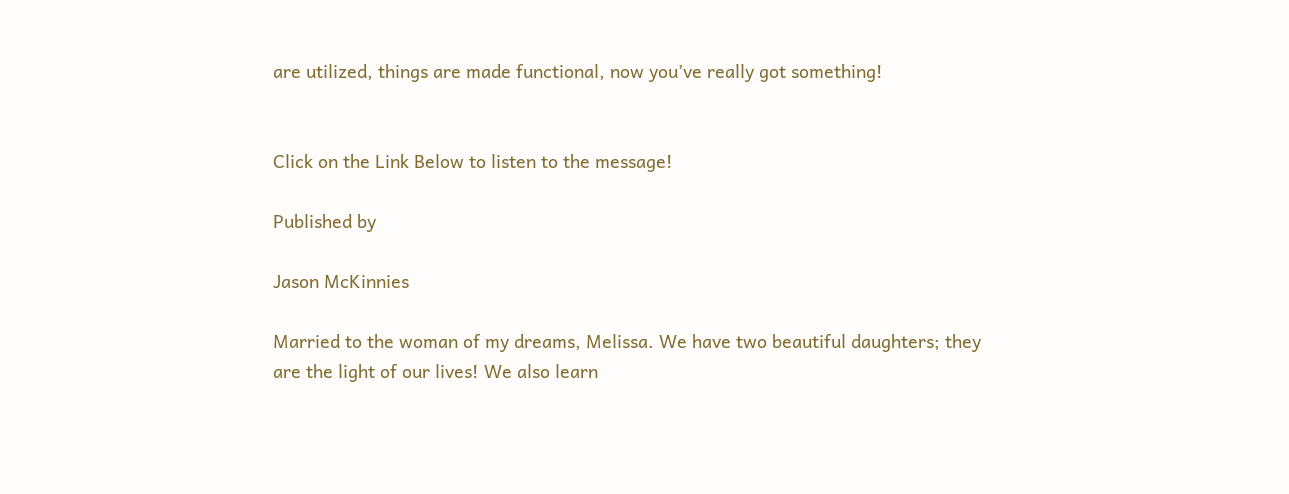are utilized, things are made functional, now you’ve really got something!


Click on the Link Below to listen to the message!

Published by

Jason McKinnies

Married to the woman of my dreams, Melissa. We have two beautiful daughters; they are the light of our lives! We also learn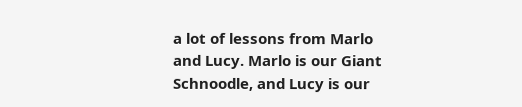a lot of lessons from Marlo and Lucy. Marlo is our Giant Schnoodle, and Lucy is our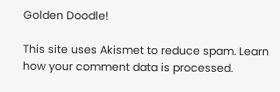Golden Doodle!

This site uses Akismet to reduce spam. Learn how your comment data is processed.